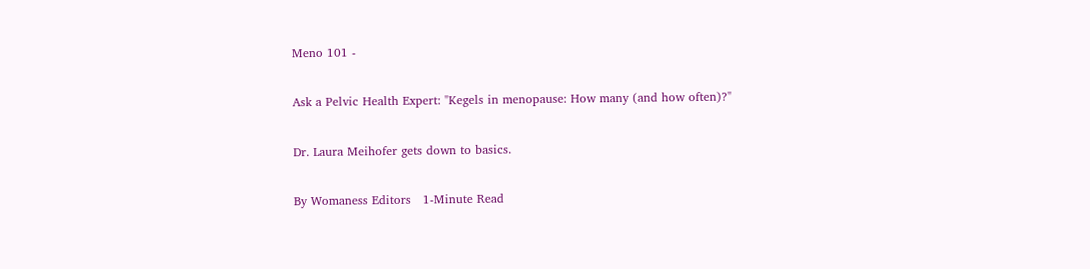Meno 101 -

Ask a Pelvic Health Expert: "Kegels in menopause: How many (and how often)?"

Dr. Laura Meihofer gets down to basics.

By Womaness Editors   1-Minute Read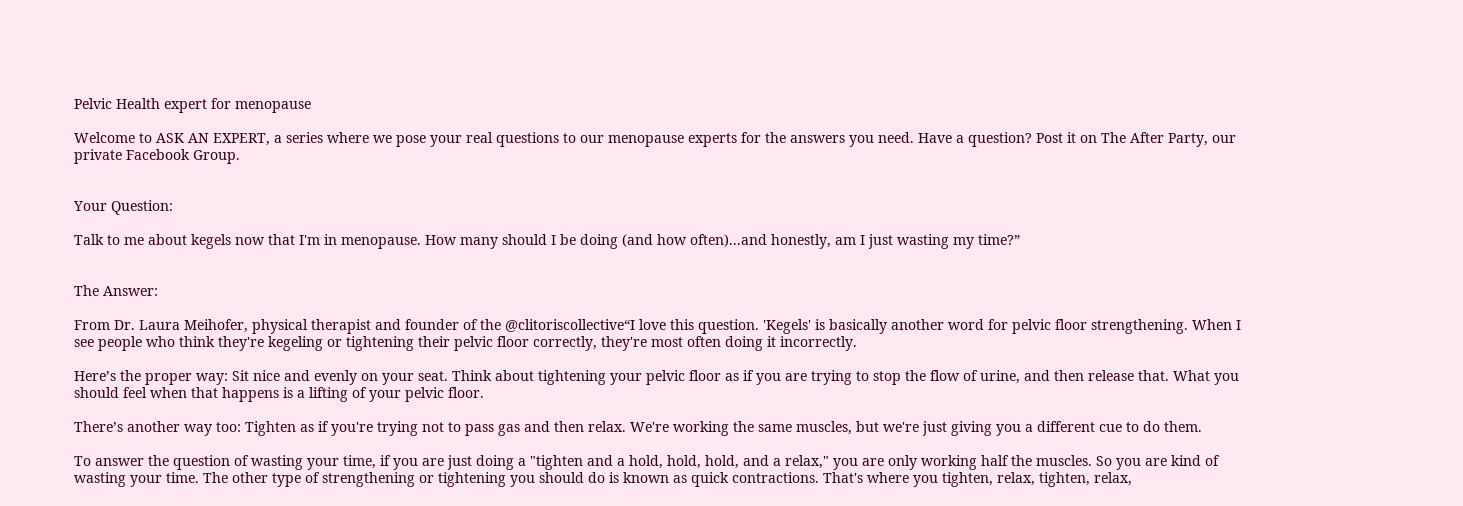Pelvic Health expert for menopause

Welcome to ASK AN EXPERT, a series where we pose your real questions to our menopause experts for the answers you need. Have a question? Post it on The After Party, our private Facebook Group.


Your Question:

Talk to me about kegels now that I'm in menopause. How many should I be doing (and how often)...and honestly, am I just wasting my time?”


The Answer:

From Dr. Laura Meihofer, physical therapist and founder of the @clitoriscollective“I love this question. 'Kegels' is basically another word for pelvic floor strengthening. When I see people who think they're kegeling or tightening their pelvic floor correctly, they're most often doing it incorrectly.

Here’s the proper way: Sit nice and evenly on your seat. Think about tightening your pelvic floor as if you are trying to stop the flow of urine, and then release that. What you should feel when that happens is a lifting of your pelvic floor.

There’s another way too: Tighten as if you're trying not to pass gas and then relax. We're working the same muscles, but we're just giving you a different cue to do them.

To answer the question of wasting your time, if you are just doing a "tighten and a hold, hold, hold, and a relax," you are only working half the muscles. So you are kind of wasting your time. The other type of strengthening or tightening you should do is known as quick contractions. That's where you tighten, relax, tighten, relax,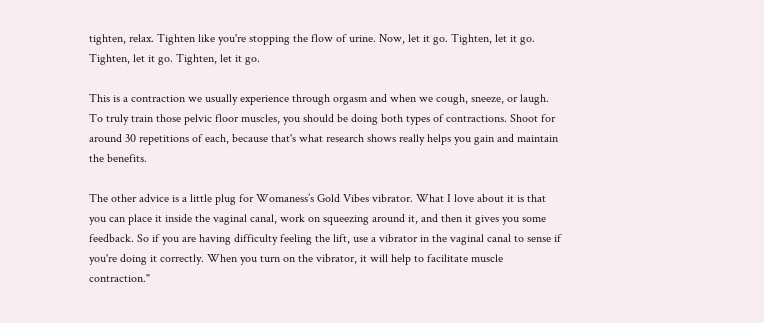tighten, relax. Tighten like you're stopping the flow of urine. Now, let it go. Tighten, let it go. Tighten, let it go. Tighten, let it go.

This is a contraction we usually experience through orgasm and when we cough, sneeze, or laugh. To truly train those pelvic floor muscles, you should be doing both types of contractions. Shoot for around 30 repetitions of each, because that's what research shows really helps you gain and maintain the benefits.

The other advice is a little plug for Womaness’s Gold Vibes vibrator. What I love about it is that you can place it inside the vaginal canal, work on squeezing around it, and then it gives you some feedback. So if you are having difficulty feeling the lift, use a vibrator in the vaginal canal to sense if you're doing it correctly. When you turn on the vibrator, it will help to facilitate muscle contraction."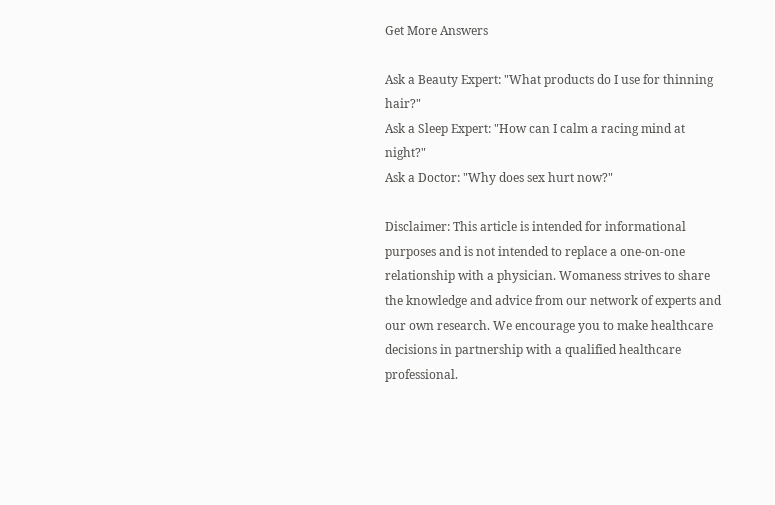Get More Answers

Ask a Beauty Expert: "What products do I use for thinning hair?"
Ask a Sleep Expert: "How can I calm a racing mind at night?"
Ask a Doctor: "Why does sex hurt now?"

Disclaimer: This article is intended for informational purposes and is not intended to replace a one-on-one relationship with a physician. Womaness strives to share the knowledge and advice from our network of experts and our own research. We encourage you to make healthcare decisions in partnership with a qualified healthcare professional.